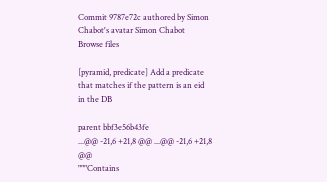Commit 9787e72c authored by Simon Chabot's avatar Simon Chabot
Browse files

[pyramid, predicate] Add a predicate that matches if the pattern is an eid in the DB

parent bbf3e56b43fe
...@@ -21,6 +21,8 @@ ...@@ -21,6 +21,8 @@
"""Contains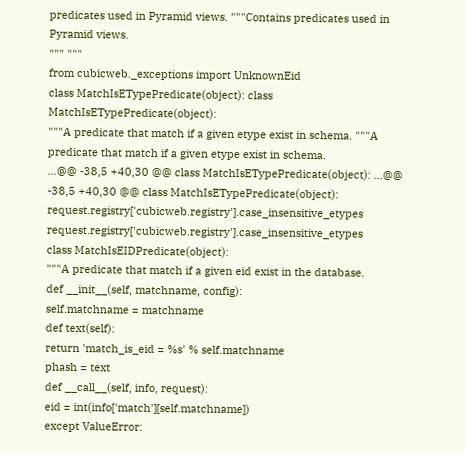predicates used in Pyramid views. """Contains predicates used in Pyramid views.
""" """
from cubicweb._exceptions import UnknownEid
class MatchIsETypePredicate(object): class MatchIsETypePredicate(object):
"""A predicate that match if a given etype exist in schema. """A predicate that match if a given etype exist in schema.
...@@ -38,5 +40,30 @@ class MatchIsETypePredicate(object): ...@@ -38,5 +40,30 @@ class MatchIsETypePredicate(object):
request.registry['cubicweb.registry'].case_insensitive_etypes request.registry['cubicweb.registry'].case_insensitive_etypes
class MatchIsEIDPredicate(object):
"""A predicate that match if a given eid exist in the database.
def __init__(self, matchname, config):
self.matchname = matchname
def text(self):
return 'match_is_eid = %s' % self.matchname
phash = text
def __call__(self, info, request):
eid = int(info['match'][self.matchname])
except ValueError: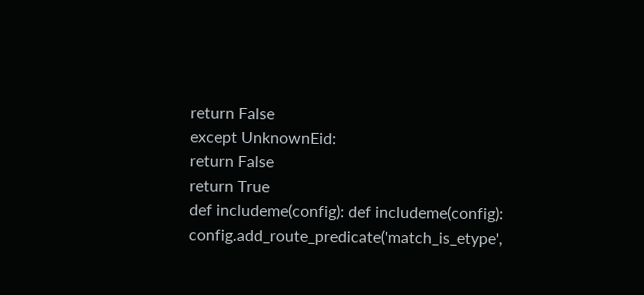return False
except UnknownEid:
return False
return True
def includeme(config): def includeme(config):
config.add_route_predicate('match_is_etype',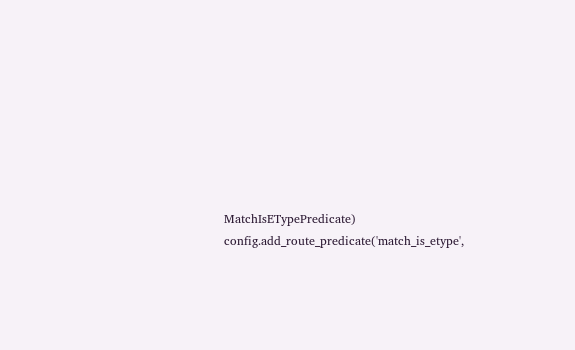MatchIsETypePredicate) config.add_route_predicate('match_is_etype',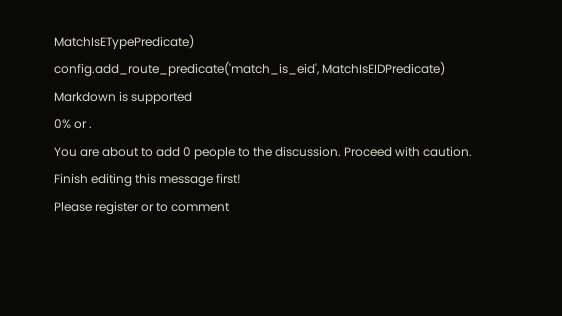MatchIsETypePredicate)
config.add_route_predicate('match_is_eid', MatchIsEIDPredicate)
Markdown is supported
0% or .
You are about to add 0 people to the discussion. Proceed with caution.
Finish editing this message first!
Please register or to comment